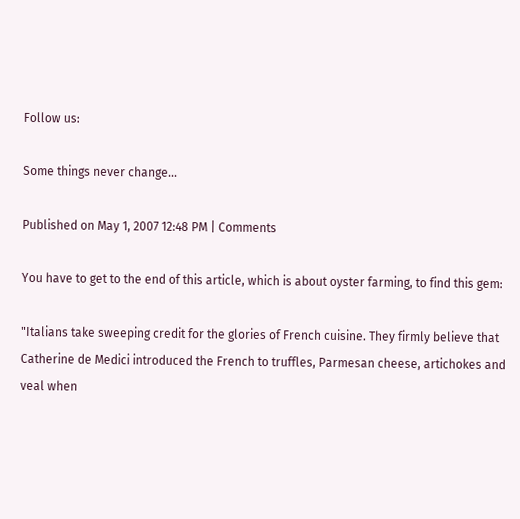Follow us:

Some things never change...

Published on May 1, 2007 12:48 PM | Comments

You have to get to the end of this article, which is about oyster farming, to find this gem:

"Italians take sweeping credit for the glories of French cuisine. They firmly believe that Catherine de Medici introduced the French to truffles, Parmesan cheese, artichokes and veal when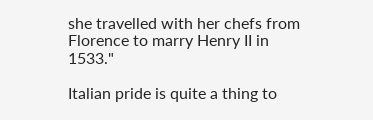she travelled with her chefs from Florence to marry Henry II in 1533."

Italian pride is quite a thing to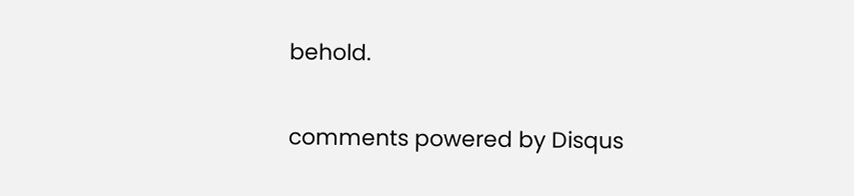behold.

comments powered by Disqus